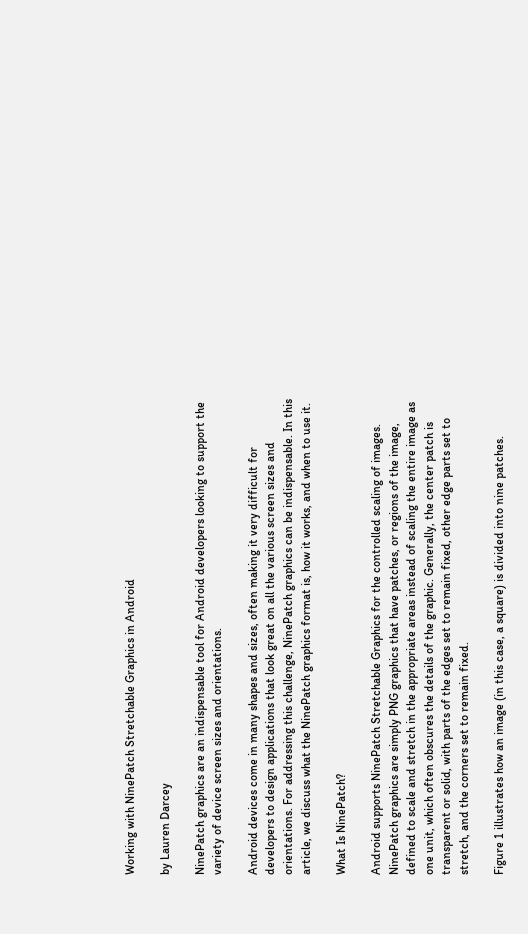Working with NinePatch Stretchable Graphics in Android

by Lauren Darcey

NinePatch graphics are an indispensable tool for Android developers looking to support the variety of device screen sizes and orientations.

Android devices come in many shapes and sizes, often making it very difficult for developers to design applications that look great on all the various screen sizes and orientations. For addressing this challenge, NinePatch graphics can be indispensable. In this article, we discuss what the NinePatch graphics format is, how it works, and when to use it.

What Is NinePatch?

Android supports NinePatch Stretchable Graphics for the controlled scaling of images. NinePatch graphics are simply PNG graphics that have patches, or regions of the image, defined to scale and stretch in the appropriate areas instead of scaling the entire image as one unit, which often obscures the details of the graphic. Generally, the center patch is transparent or solid, with parts of the edges set to remain fixed, other edge parts set to stretch, and the corners set to remain fixed.

Figure 1 illustrates how an image (in this case, a square) is divided into nine patches.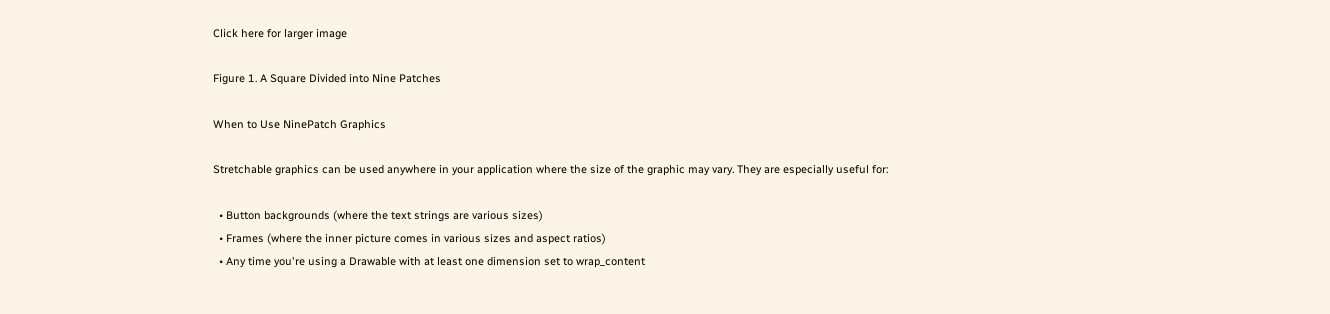Click here for larger image

Figure 1. A Square Divided into Nine Patches

When to Use NinePatch Graphics

Stretchable graphics can be used anywhere in your application where the size of the graphic may vary. They are especially useful for:

  • Button backgrounds (where the text strings are various sizes)
  • Frames (where the inner picture comes in various sizes and aspect ratios)
  • Any time you're using a Drawable with at least one dimension set to wrap_content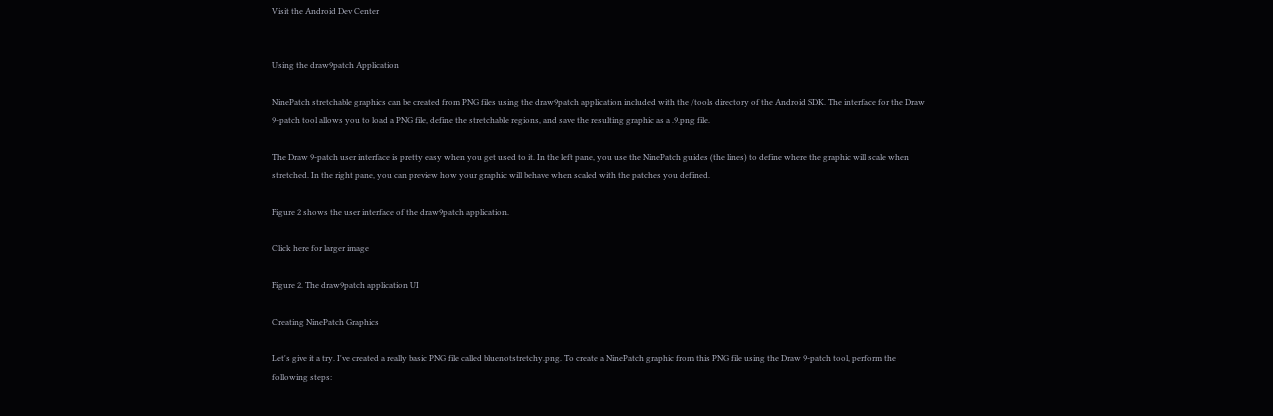Visit the Android Dev Center


Using the draw9patch Application

NinePatch stretchable graphics can be created from PNG files using the draw9patch application included with the /tools directory of the Android SDK. The interface for the Draw 9-patch tool allows you to load a PNG file, define the stretchable regions, and save the resulting graphic as a .9.png file.

The Draw 9-patch user interface is pretty easy when you get used to it. In the left pane, you use the NinePatch guides (the lines) to define where the graphic will scale when stretched. In the right pane, you can preview how your graphic will behave when scaled with the patches you defined.

Figure 2 shows the user interface of the draw9patch application.

Click here for larger image

Figure 2. The draw9patch application UI

Creating NinePatch Graphics

Let's give it a try. I've created a really basic PNG file called bluenotstretchy.png. To create a NinePatch graphic from this PNG file using the Draw 9-patch tool, perform the following steps: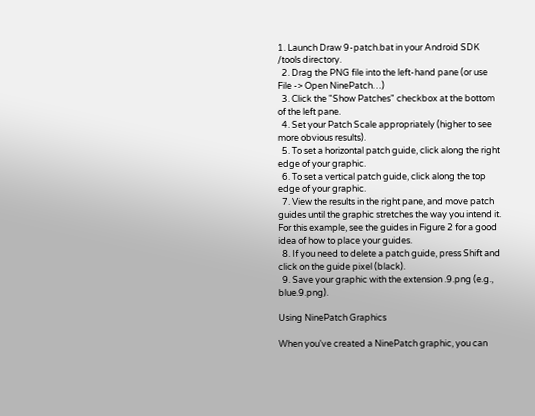1. Launch Draw 9-patch.bat in your Android SDK /tools directory.
  2. Drag the PNG file into the left-hand pane (or use File -> Open NinePatch…)
  3. Click the "Show Patches" checkbox at the bottom of the left pane.
  4. Set your Patch Scale appropriately (higher to see more obvious results).
  5. To set a horizontal patch guide, click along the right edge of your graphic.
  6. To set a vertical patch guide, click along the top edge of your graphic.
  7. View the results in the right pane, and move patch guides until the graphic stretches the way you intend it. For this example, see the guides in Figure 2 for a good idea of how to place your guides.
  8. If you need to delete a patch guide, press Shift and click on the guide pixel (black).
  9. Save your graphic with the extension .9.png (e.g., blue.9.png).

Using NinePatch Graphics

When you've created a NinePatch graphic, you can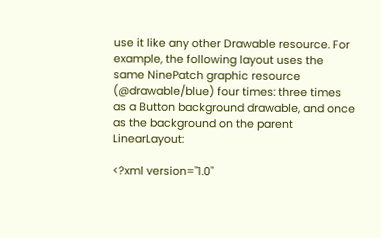use it like any other Drawable resource. For example, the following layout uses the same NinePatch graphic resource (@drawable/blue) four times: three times as a Button background drawable, and once as the background on the parent LinearLayout:

<?xml version="1.0"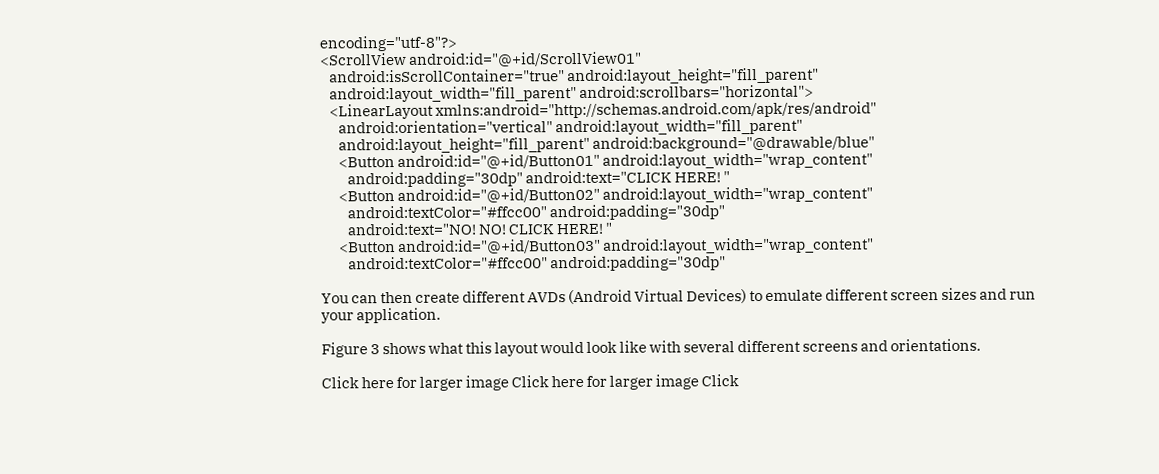encoding="utf-8"?>
<ScrollView android:id="@+id/ScrollView01"
   android:isScrollContainer="true" android:layout_height="fill_parent"
   android:layout_width="fill_parent" android:scrollbars="horizontal">
   <LinearLayout xmlns:android="http://schemas.android.com/apk/res/android"
      android:orientation="vertical" android:layout_width="fill_parent"
      android:layout_height="fill_parent" android:background="@drawable/blue"
      <Button android:id="@+id/Button01" android:layout_width="wrap_content"
         android:padding="30dp" android:text="CLICK HERE! "
      <Button android:id="@+id/Button02" android:layout_width="wrap_content"
         android:textColor="#ffcc00" android:padding="30dp"
         android:text="NO! NO! CLICK HERE! "
      <Button android:id="@+id/Button03" android:layout_width="wrap_content"
         android:textColor="#ffcc00" android:padding="30dp"

You can then create different AVDs (Android Virtual Devices) to emulate different screen sizes and run your application.

Figure 3 shows what this layout would look like with several different screens and orientations.

Click here for larger image Click here for larger image Click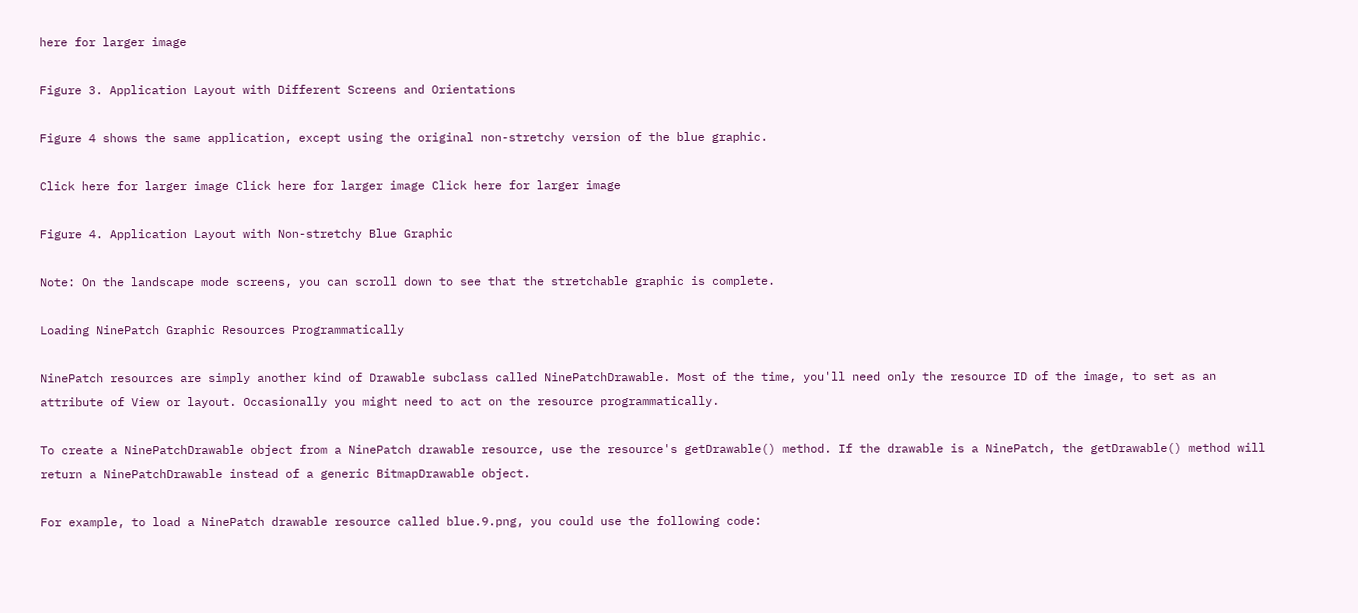here for larger image

Figure 3. Application Layout with Different Screens and Orientations

Figure 4 shows the same application, except using the original non-stretchy version of the blue graphic.

Click here for larger image Click here for larger image Click here for larger image

Figure 4. Application Layout with Non-stretchy Blue Graphic

Note: On the landscape mode screens, you can scroll down to see that the stretchable graphic is complete.

Loading NinePatch Graphic Resources Programmatically

NinePatch resources are simply another kind of Drawable subclass called NinePatchDrawable. Most of the time, you'll need only the resource ID of the image, to set as an attribute of View or layout. Occasionally you might need to act on the resource programmatically.

To create a NinePatchDrawable object from a NinePatch drawable resource, use the resource's getDrawable() method. If the drawable is a NinePatch, the getDrawable() method will return a NinePatchDrawable instead of a generic BitmapDrawable object.

For example, to load a NinePatch drawable resource called blue.9.png, you could use the following code: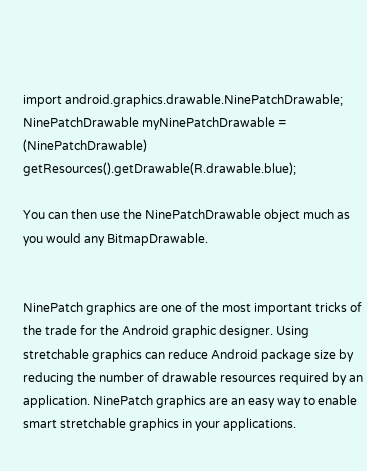import android.graphics.drawable.NinePatchDrawable;
NinePatchDrawable myNinePatchDrawable = (NinePatchDrawable) getResources().getDrawable(R.drawable.blue);

You can then use the NinePatchDrawable object much as you would any BitmapDrawable.


NinePatch graphics are one of the most important tricks of the trade for the Android graphic designer. Using stretchable graphics can reduce Android package size by reducing the number of drawable resources required by an application. NinePatch graphics are an easy way to enable smart stretchable graphics in your applications.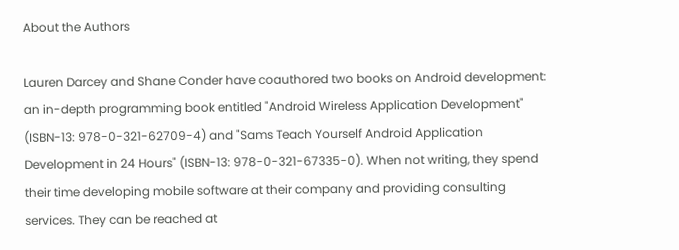About the Authors

Lauren Darcey and Shane Conder have coauthored two books on Android development: an in-depth programming book entitled "Android Wireless Application Development" (ISBN-13: 978-0-321-62709-4) and "Sams Teach Yourself Android Application Development in 24 Hours" (ISBN-13: 978-0-321-67335-0). When not writing, they spend their time developing mobile software at their company and providing consulting services. They can be reached at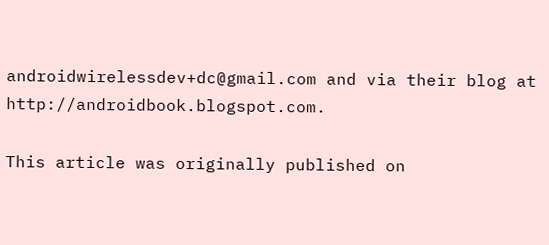androidwirelessdev+dc@gmail.com and via their blog at http://androidbook.blogspot.com.

This article was originally published on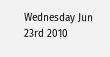Wednesday Jun 23rd 2010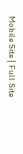Mobile Site | Full Site